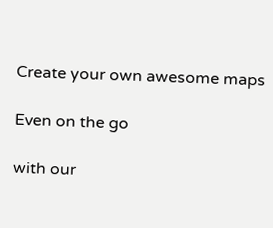Create your own awesome maps

Even on the go

with our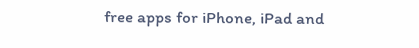free apps for iPhone, iPad and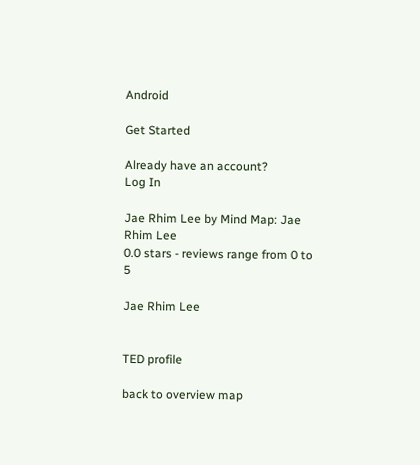Android

Get Started

Already have an account?
Log In

Jae Rhim Lee by Mind Map: Jae Rhim Lee
0.0 stars - reviews range from 0 to 5

Jae Rhim Lee


TED profile

back to overview map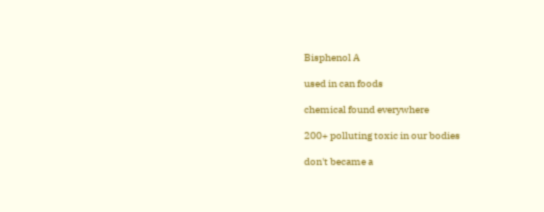Bisphenol A

used in can foods

chemical found everywhere

200+ polluting toxic in our bodies

don't became a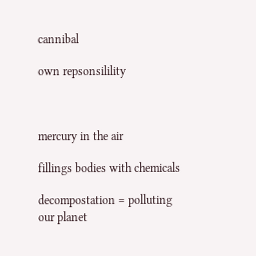cannibal

own repsonsilility



mercury in the air

fillings bodies with chemicals

decompostation = polluting our planet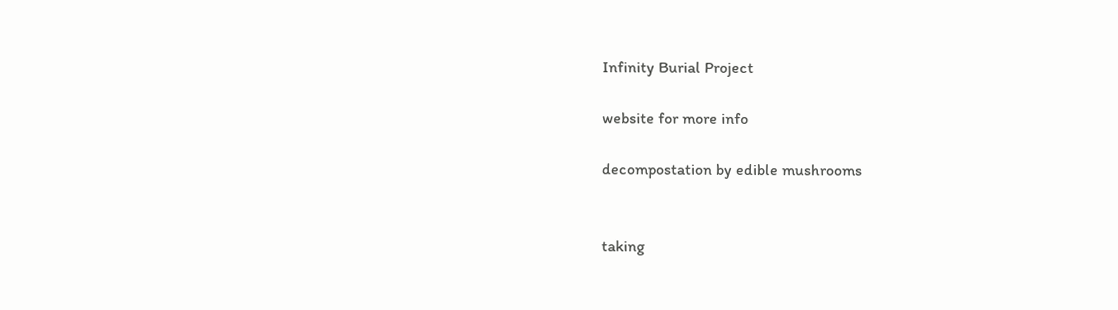Infinity Burial Project

website for more info

decompostation by edible mushrooms


taking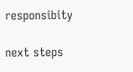responsibity

next steps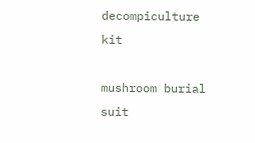decompiculture kit

mushroom burial suit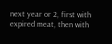next year or 2, first with expired meat, then with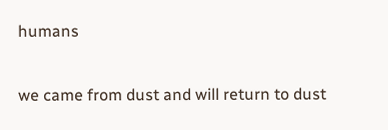humans

we came from dust and will return to dust